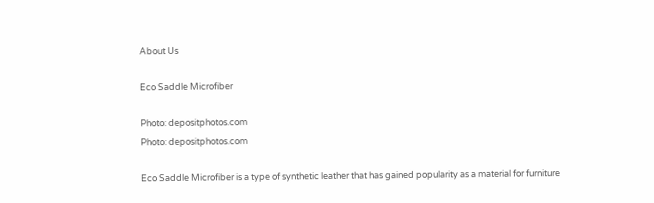About Us

Eco Saddle Microfiber

Photo: depositphotos.com
Photo: depositphotos.com

Eco Saddle Microfiber is a type of synthetic leather that has gained popularity as a material for furniture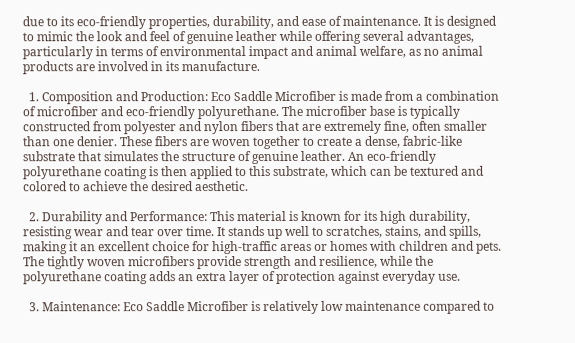due to its eco-friendly properties, durability, and ease of maintenance. It is designed to mimic the look and feel of genuine leather while offering several advantages, particularly in terms of environmental impact and animal welfare, as no animal products are involved in its manufacture.

  1. Composition and Production: Eco Saddle Microfiber is made from a combination of microfiber and eco-friendly polyurethane. The microfiber base is typically constructed from polyester and nylon fibers that are extremely fine, often smaller than one denier. These fibers are woven together to create a dense, fabric-like substrate that simulates the structure of genuine leather. An eco-friendly polyurethane coating is then applied to this substrate, which can be textured and colored to achieve the desired aesthetic.

  2. Durability and Performance: This material is known for its high durability, resisting wear and tear over time. It stands up well to scratches, stains, and spills, making it an excellent choice for high-traffic areas or homes with children and pets. The tightly woven microfibers provide strength and resilience, while the polyurethane coating adds an extra layer of protection against everyday use.

  3. Maintenance: Eco Saddle Microfiber is relatively low maintenance compared to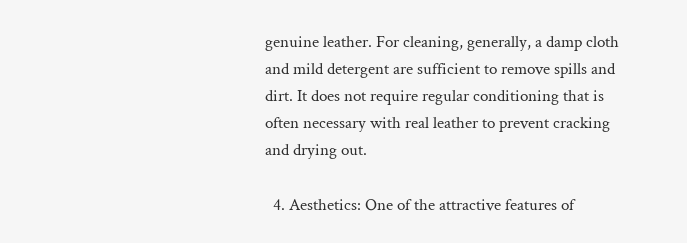genuine leather. For cleaning, generally, a damp cloth and mild detergent are sufficient to remove spills and dirt. It does not require regular conditioning that is often necessary with real leather to prevent cracking and drying out.

  4. Aesthetics: One of the attractive features of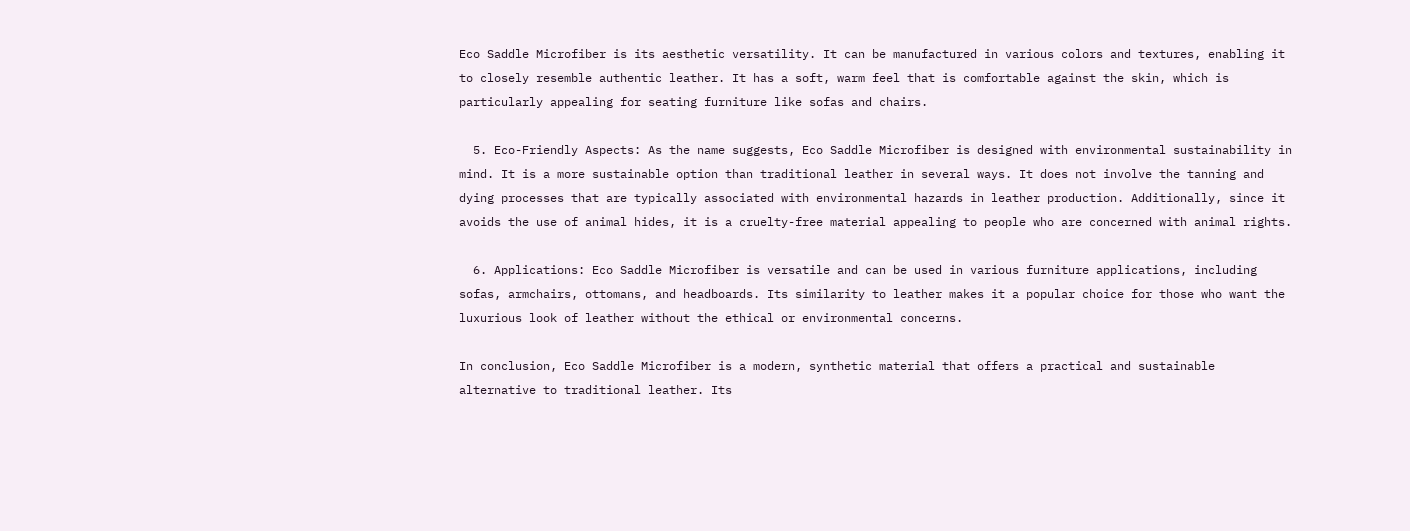Eco Saddle Microfiber is its aesthetic versatility. It can be manufactured in various colors and textures, enabling it to closely resemble authentic leather. It has a soft, warm feel that is comfortable against the skin, which is particularly appealing for seating furniture like sofas and chairs.

  5. Eco-Friendly Aspects: As the name suggests, Eco Saddle Microfiber is designed with environmental sustainability in mind. It is a more sustainable option than traditional leather in several ways. It does not involve the tanning and dying processes that are typically associated with environmental hazards in leather production. Additionally, since it avoids the use of animal hides, it is a cruelty-free material appealing to people who are concerned with animal rights.

  6. Applications: Eco Saddle Microfiber is versatile and can be used in various furniture applications, including sofas, armchairs, ottomans, and headboards. Its similarity to leather makes it a popular choice for those who want the luxurious look of leather without the ethical or environmental concerns.

In conclusion, Eco Saddle Microfiber is a modern, synthetic material that offers a practical and sustainable alternative to traditional leather. Its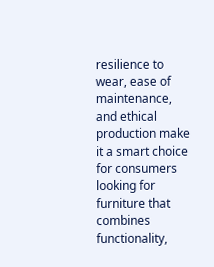resilience to wear, ease of maintenance, and ethical production make it a smart choice for consumers looking for furniture that combines functionality,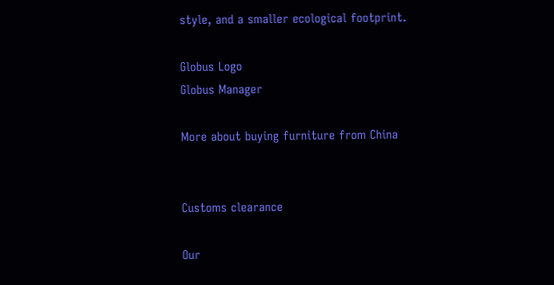style, and a smaller ecological footprint.

Globus Logo
Globus Manager

More about buying furniture from China


Customs clearance

Our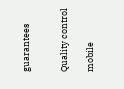guarantees


Quality control

mobile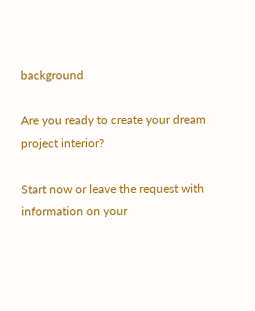background

Are you ready to create your dream project interior?

Start now or leave the request with information on your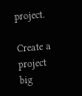project.

Create a project
big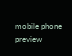mobile phone preview